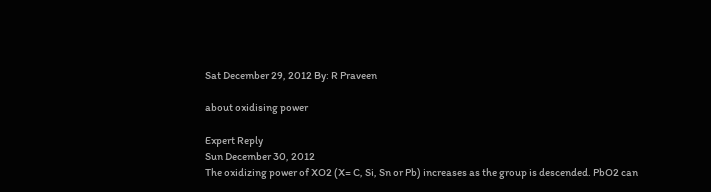Sat December 29, 2012 By: R Praveen

about oxidising power

Expert Reply
Sun December 30, 2012
The oxidizing power of XO2 (X= C, Si, Sn or Pb) increases as the group is descended. PbO2 can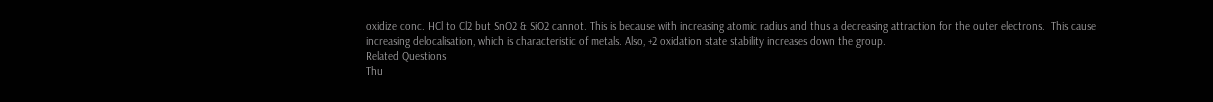oxidize conc. HCl to Cl2 but SnO2 & SiO2 cannot. This is because with increasing atomic radius and thus a decreasing attraction for the outer electrons.  This cause increasing delocalisation, which is characteristic of metals. Also, +2 oxidation state stability increases down the group.
Related Questions
Thu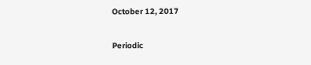October 12, 2017

Periodic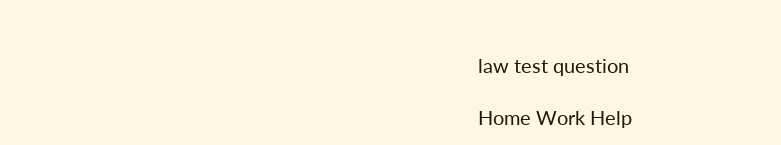law test question

Home Work Help